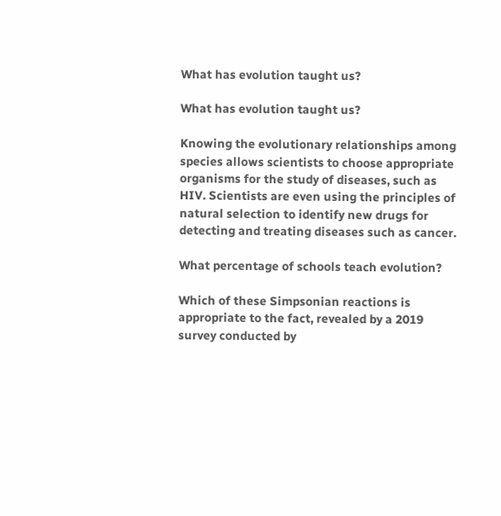What has evolution taught us?

What has evolution taught us?

Knowing the evolutionary relationships among species allows scientists to choose appropriate organisms for the study of diseases, such as HIV. Scientists are even using the principles of natural selection to identify new drugs for detecting and treating diseases such as cancer.

What percentage of schools teach evolution?

Which of these Simpsonian reactions is appropriate to the fact, revealed by a 2019 survey conducted by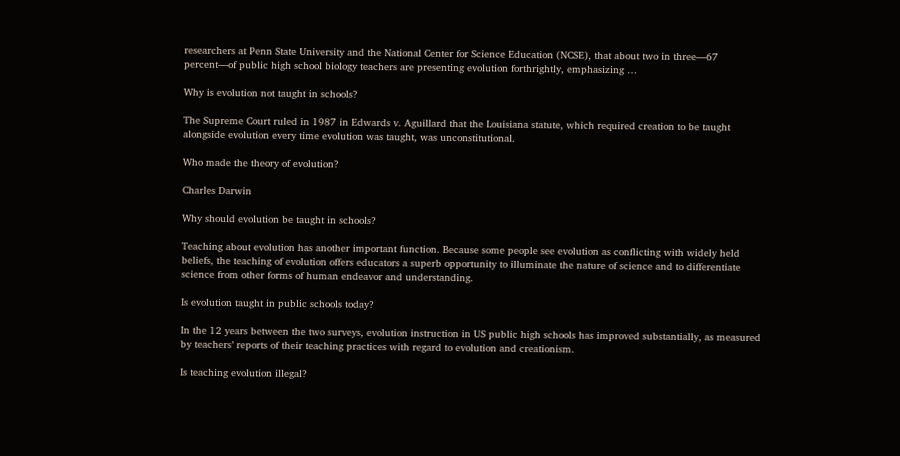researchers at Penn State University and the National Center for Science Education (NCSE), that about two in three—67 percent—of public high school biology teachers are presenting evolution forthrightly, emphasizing …

Why is evolution not taught in schools?

The Supreme Court ruled in 1987 in Edwards v. Aguillard that the Louisiana statute, which required creation to be taught alongside evolution every time evolution was taught, was unconstitutional.

Who made the theory of evolution?

Charles Darwin

Why should evolution be taught in schools?

Teaching about evolution has another important function. Because some people see evolution as conflicting with widely held beliefs, the teaching of evolution offers educators a superb opportunity to illuminate the nature of science and to differentiate science from other forms of human endeavor and understanding.

Is evolution taught in public schools today?

In the 12 years between the two surveys, evolution instruction in US public high schools has improved substantially, as measured by teachers’ reports of their teaching practices with regard to evolution and creationism.

Is teaching evolution illegal?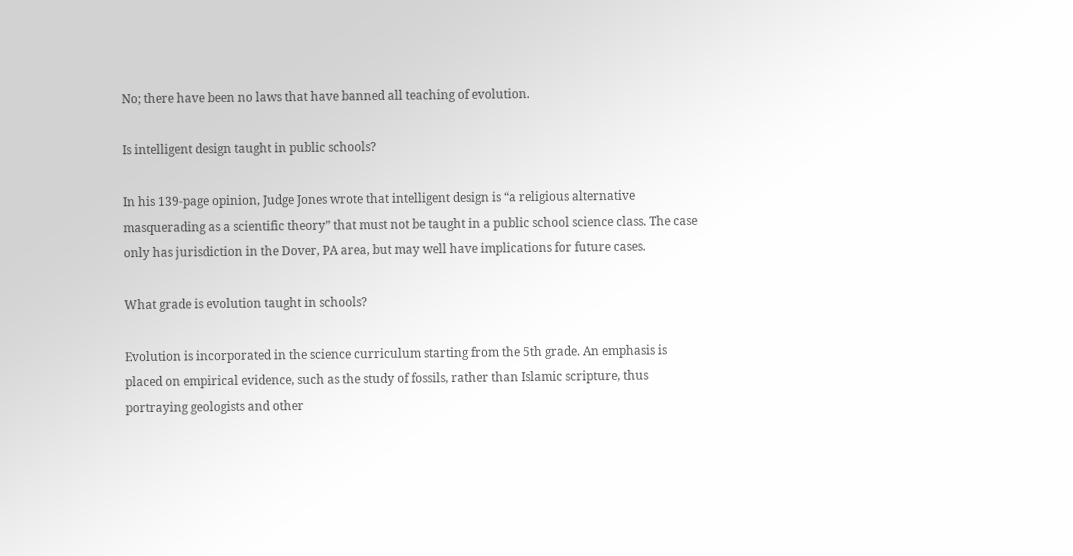No; there have been no laws that have banned all teaching of evolution.

Is intelligent design taught in public schools?

In his 139-page opinion, Judge Jones wrote that intelligent design is “a religious alternative masquerading as a scientific theory” that must not be taught in a public school science class. The case only has jurisdiction in the Dover, PA area, but may well have implications for future cases.

What grade is evolution taught in schools?

Evolution is incorporated in the science curriculum starting from the 5th grade. An emphasis is placed on empirical evidence, such as the study of fossils, rather than Islamic scripture, thus portraying geologists and other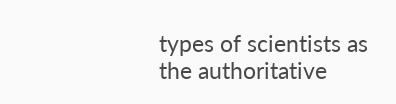types of scientists as the authoritative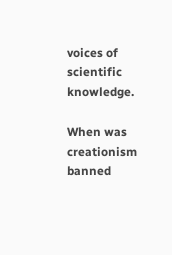voices of scientific knowledge.

When was creationism banned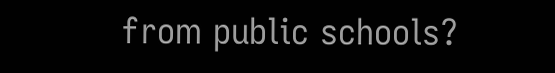from public schools?